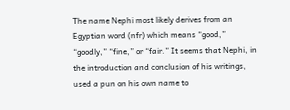The name Nephi most likely derives from an Egyptian word (nfr) which means “good,” “goodly,” “fine,” or “fair.” It seems that Nephi, in the introduction and conclusion of his writings, used a pun on his own name to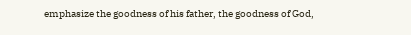emphasize the goodness of his father, the goodness of God,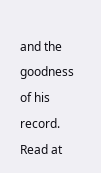and the goodness of his record. Read at